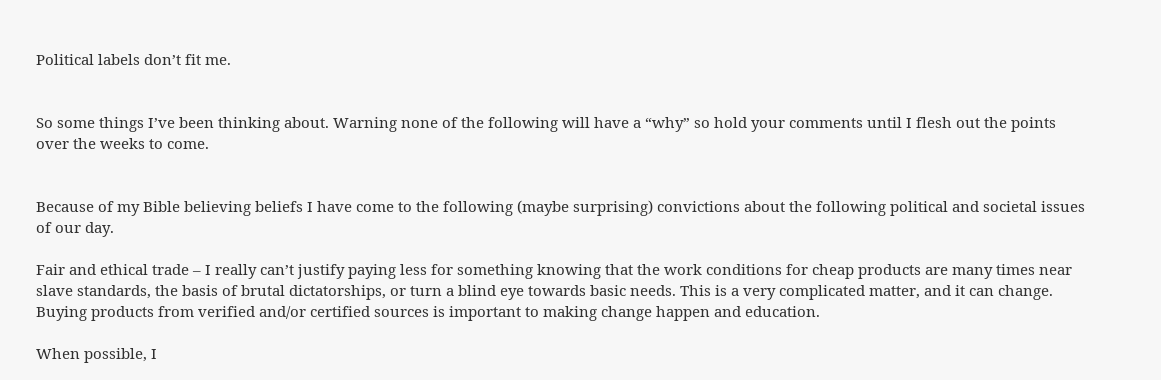Political labels don’t fit me.


So some things I’ve been thinking about. Warning none of the following will have a “why” so hold your comments until I flesh out the points over the weeks to come.


Because of my Bible believing beliefs I have come to the following (maybe surprising) convictions about the following political and societal issues of our day.

Fair and ethical trade – I really can’t justify paying less for something knowing that the work conditions for cheap products are many times near slave standards, the basis of brutal dictatorships, or turn a blind eye towards basic needs. This is a very complicated matter, and it can change. Buying products from verified and/or certified sources is important to making change happen and education.

When possible, I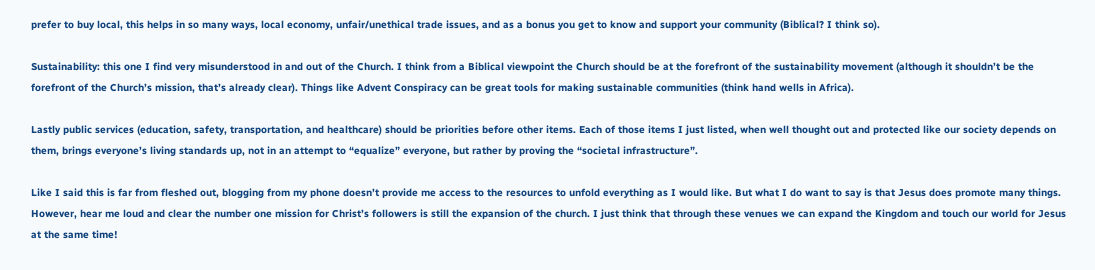prefer to buy local, this helps in so many ways, local economy, unfair/unethical trade issues, and as a bonus you get to know and support your community (Biblical? I think so).

Sustainability: this one I find very misunderstood in and out of the Church. I think from a Biblical viewpoint the Church should be at the forefront of the sustainability movement (although it shouldn’t be the forefront of the Church’s mission, that’s already clear). Things like Advent Conspiracy can be great tools for making sustainable communities (think hand wells in Africa).

Lastly public services (education, safety, transportation, and healthcare) should be priorities before other items. Each of those items I just listed, when well thought out and protected like our society depends on them, brings everyone’s living standards up, not in an attempt to “equalize” everyone, but rather by proving the “societal infrastructure”.

Like I said this is far from fleshed out, blogging from my phone doesn’t provide me access to the resources to unfold everything as I would like. But what I do want to say is that Jesus does promote many things. However, hear me loud and clear the number one mission for Christ’s followers is still the expansion of the church. I just think that through these venues we can expand the Kingdom and touch our world for Jesus at the same time!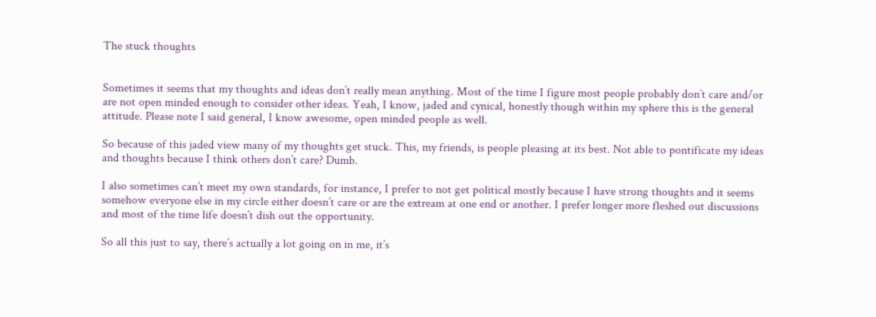The stuck thoughts


Sometimes it seems that my thoughts and ideas don’t really mean anything. Most of the time I figure most people probably don’t care and/or are not open minded enough to consider other ideas. Yeah, I know, jaded and cynical, honestly though within my sphere this is the general attitude. Please note I said general, I know awesome, open minded people as well.

So because of this jaded view many of my thoughts get stuck. This, my friends, is people pleasing at its best. Not able to pontificate my ideas and thoughts because I think others don’t care? Dumb.

I also sometimes can’t meet my own standards, for instance, I prefer to not get political mostly because I have strong thoughts and it seems somehow everyone else in my circle either doesn’t care or are the extream at one end or another. I prefer longer more fleshed out discussions and most of the time life doesn’t dish out the opportunity.

So all this just to say, there’s actually a lot going on in me, it’s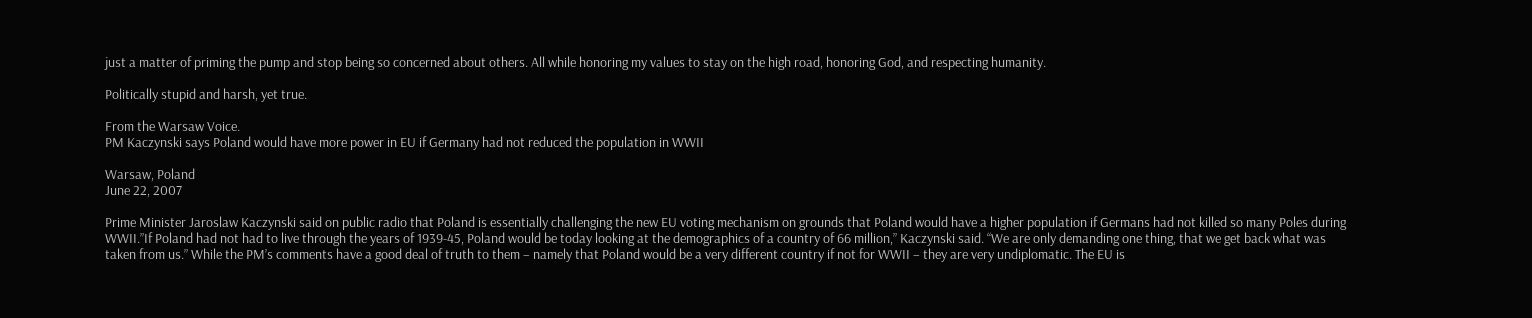just a matter of priming the pump and stop being so concerned about others. All while honoring my values to stay on the high road, honoring God, and respecting humanity.

Politically stupid and harsh, yet true.

From the Warsaw Voice.
PM Kaczynski says Poland would have more power in EU if Germany had not reduced the population in WWII

Warsaw, Poland
June 22, 2007

Prime Minister Jaroslaw Kaczynski said on public radio that Poland is essentially challenging the new EU voting mechanism on grounds that Poland would have a higher population if Germans had not killed so many Poles during WWII.”If Poland had not had to live through the years of 1939-45, Poland would be today looking at the demographics of a country of 66 million,” Kaczynski said. “We are only demanding one thing, that we get back what was taken from us.” While the PM’s comments have a good deal of truth to them – namely that Poland would be a very different country if not for WWII – they are very undiplomatic. The EU is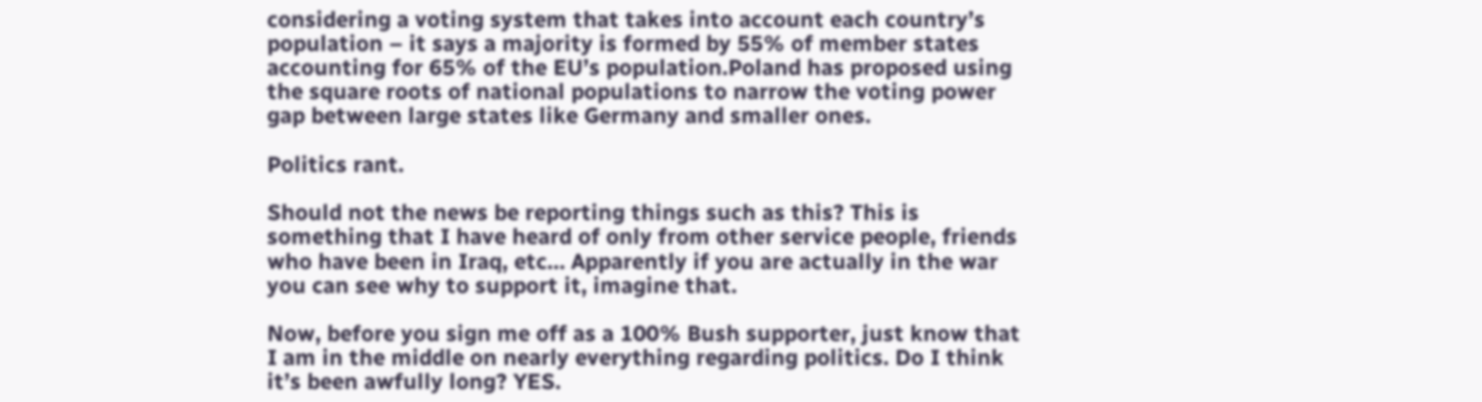considering a voting system that takes into account each country’s population – it says a majority is formed by 55% of member states accounting for 65% of the EU’s population.Poland has proposed using the square roots of national populations to narrow the voting power gap between large states like Germany and smaller ones.

Politics rant.

Should not the news be reporting things such as this? This is something that I have heard of only from other service people, friends who have been in Iraq, etc… Apparently if you are actually in the war you can see why to support it, imagine that.

Now, before you sign me off as a 100% Bush supporter, just know that I am in the middle on nearly everything regarding politics. Do I think it’s been awfully long? YES.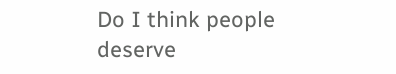Do I think people deserve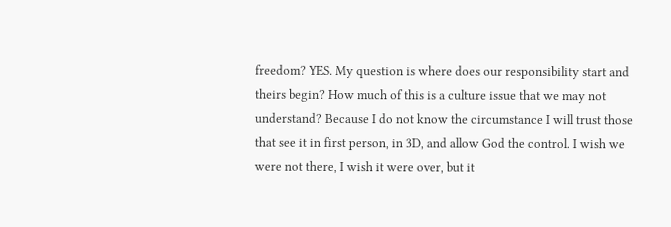freedom? YES. My question is where does our responsibility start and theirs begin? How much of this is a culture issue that we may not understand? Because I do not know the circumstance I will trust those that see it in first person, in 3D, and allow God the control. I wish we were not there, I wish it were over, but it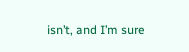isn’t, and I’m sure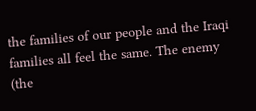the families of our people and the Iraqi families all feel the same. The enemy (the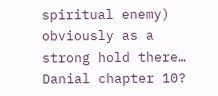spiritual enemy) obviously as a strong hold there… Danial chapter 10?